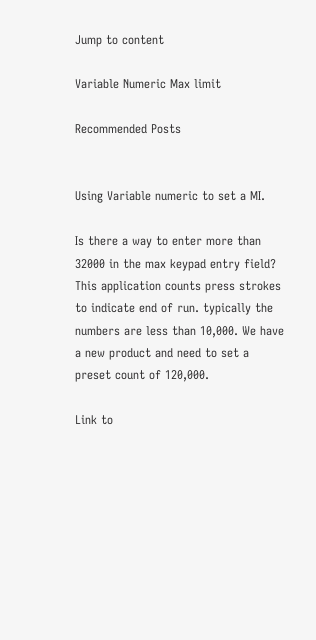Jump to content

Variable Numeric Max limit

Recommended Posts


Using Variable numeric to set a MI.

Is there a way to enter more than 32000 in the max keypad entry field?  This application counts press strokes to indicate end of run. typically the numbers are less than 10,000. We have a new product and need to set a preset count of 120,000.

Link to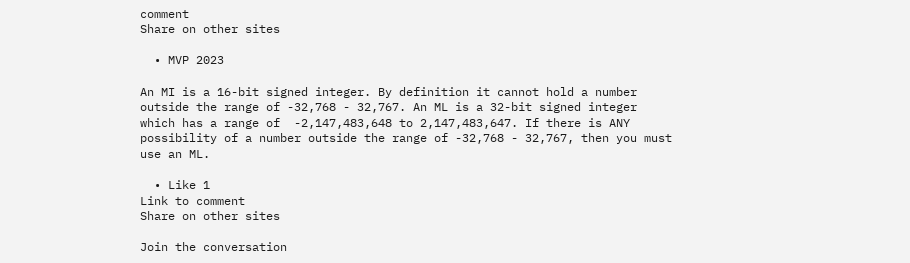comment
Share on other sites

  • MVP 2023

An MI is a 16-bit signed integer. By definition it cannot hold a number outside the range of -32,768 - 32,767. An ML is a 32-bit signed integer which has a range of  -2,147,483,648 to 2,147,483,647. If there is ANY possibility of a number outside the range of -32,768 - 32,767, then you must use an ML.

  • Like 1
Link to comment
Share on other sites

Join the conversation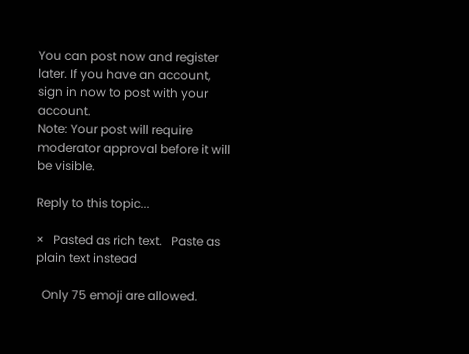You can post now and register later. If you have an account, sign in now to post with your account.
Note: Your post will require moderator approval before it will be visible.

Reply to this topic...

×   Pasted as rich text.   Paste as plain text instead

  Only 75 emoji are allowed.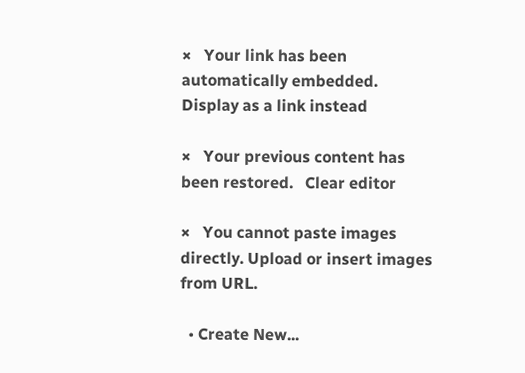×   Your link has been automatically embedded.   Display as a link instead

×   Your previous content has been restored.   Clear editor

×   You cannot paste images directly. Upload or insert images from URL.

  • Create New...